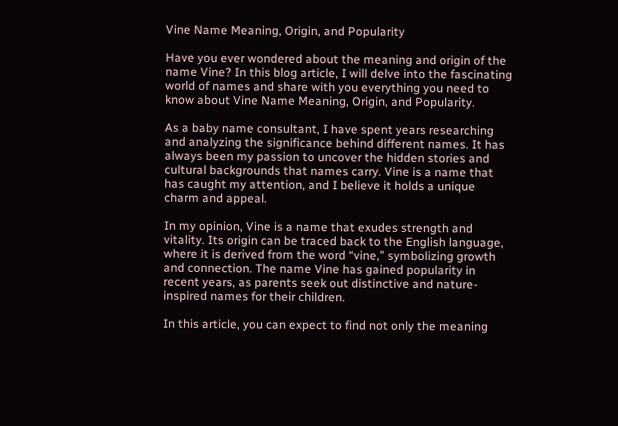Vine Name Meaning, Origin, and Popularity

Have you ever wondered about the meaning and origin of the name Vine? In this blog article, I will delve into the fascinating world of names and share with you everything you need to know about Vine Name Meaning, Origin, and Popularity.

As a baby name consultant, I have spent years researching and analyzing the significance behind different names. It has always been my passion to uncover the hidden stories and cultural backgrounds that names carry. Vine is a name that has caught my attention, and I believe it holds a unique charm and appeal.

In my opinion, Vine is a name that exudes strength and vitality. Its origin can be traced back to the English language, where it is derived from the word “vine,” symbolizing growth and connection. The name Vine has gained popularity in recent years, as parents seek out distinctive and nature-inspired names for their children.

In this article, you can expect to find not only the meaning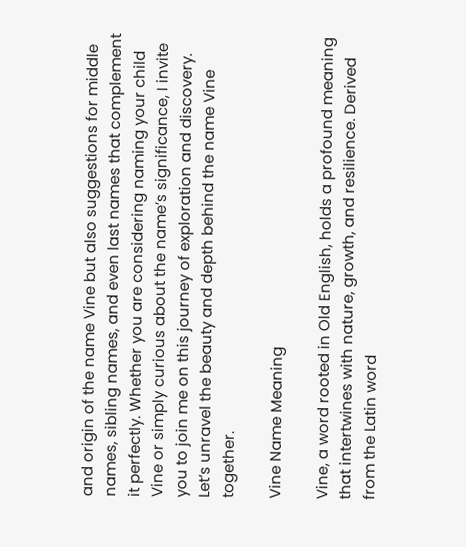and origin of the name Vine but also suggestions for middle names, sibling names, and even last names that complement it perfectly. Whether you are considering naming your child Vine or simply curious about the name’s significance, I invite you to join me on this journey of exploration and discovery. Let’s unravel the beauty and depth behind the name Vine together.

Vine Name Meaning

Vine, a word rooted in Old English, holds a profound meaning that intertwines with nature, growth, and resilience. Derived from the Latin word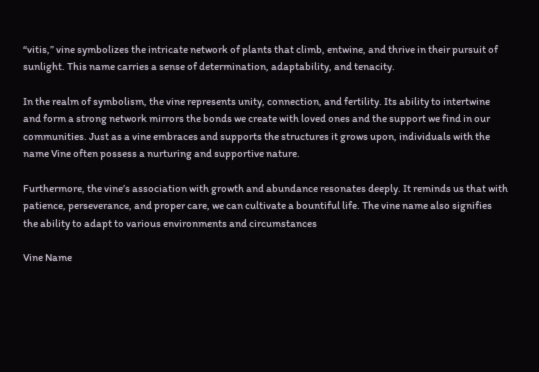“vitis,” vine symbolizes the intricate network of plants that climb, entwine, and thrive in their pursuit of sunlight. This name carries a sense of determination, adaptability, and tenacity.

In the realm of symbolism, the vine represents unity, connection, and fertility. Its ability to intertwine and form a strong network mirrors the bonds we create with loved ones and the support we find in our communities. Just as a vine embraces and supports the structures it grows upon, individuals with the name Vine often possess a nurturing and supportive nature.

Furthermore, the vine’s association with growth and abundance resonates deeply. It reminds us that with patience, perseverance, and proper care, we can cultivate a bountiful life. The vine name also signifies the ability to adapt to various environments and circumstances

Vine Name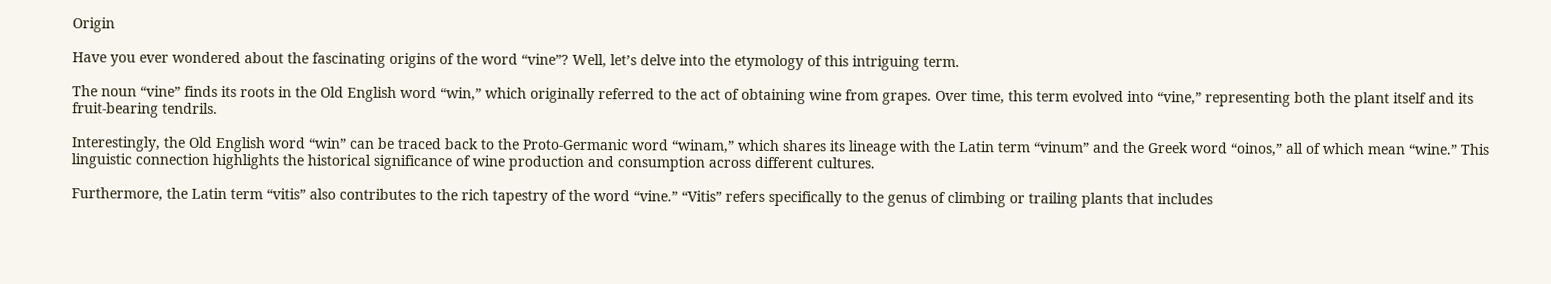Origin

Have you ever wondered about the fascinating origins of the word “vine”? Well, let’s delve into the etymology of this intriguing term.

The noun “vine” finds its roots in the Old English word “win,” which originally referred to the act of obtaining wine from grapes. Over time, this term evolved into “vine,” representing both the plant itself and its fruit-bearing tendrils.

Interestingly, the Old English word “win” can be traced back to the Proto-Germanic word “winam,” which shares its lineage with the Latin term “vinum” and the Greek word “oinos,” all of which mean “wine.” This linguistic connection highlights the historical significance of wine production and consumption across different cultures.

Furthermore, the Latin term “vitis” also contributes to the rich tapestry of the word “vine.” “Vitis” refers specifically to the genus of climbing or trailing plants that includes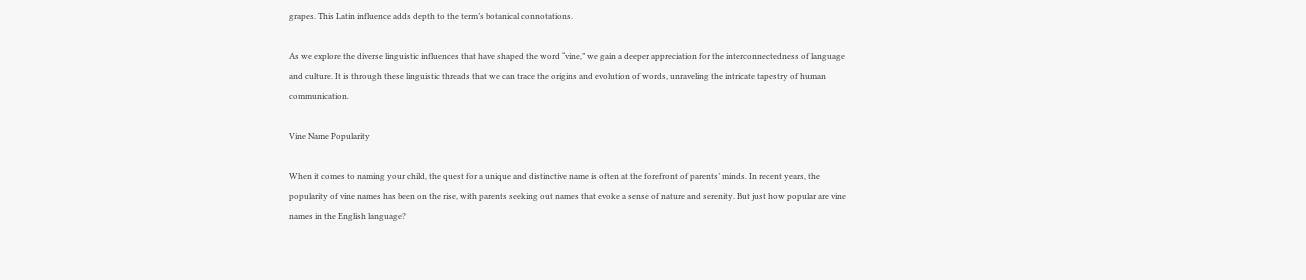grapes. This Latin influence adds depth to the term’s botanical connotations.

As we explore the diverse linguistic influences that have shaped the word “vine,” we gain a deeper appreciation for the interconnectedness of language and culture. It is through these linguistic threads that we can trace the origins and evolution of words, unraveling the intricate tapestry of human communication.

Vine Name Popularity

When it comes to naming your child, the quest for a unique and distinctive name is often at the forefront of parents’ minds. In recent years, the popularity of vine names has been on the rise, with parents seeking out names that evoke a sense of nature and serenity. But just how popular are vine names in the English language?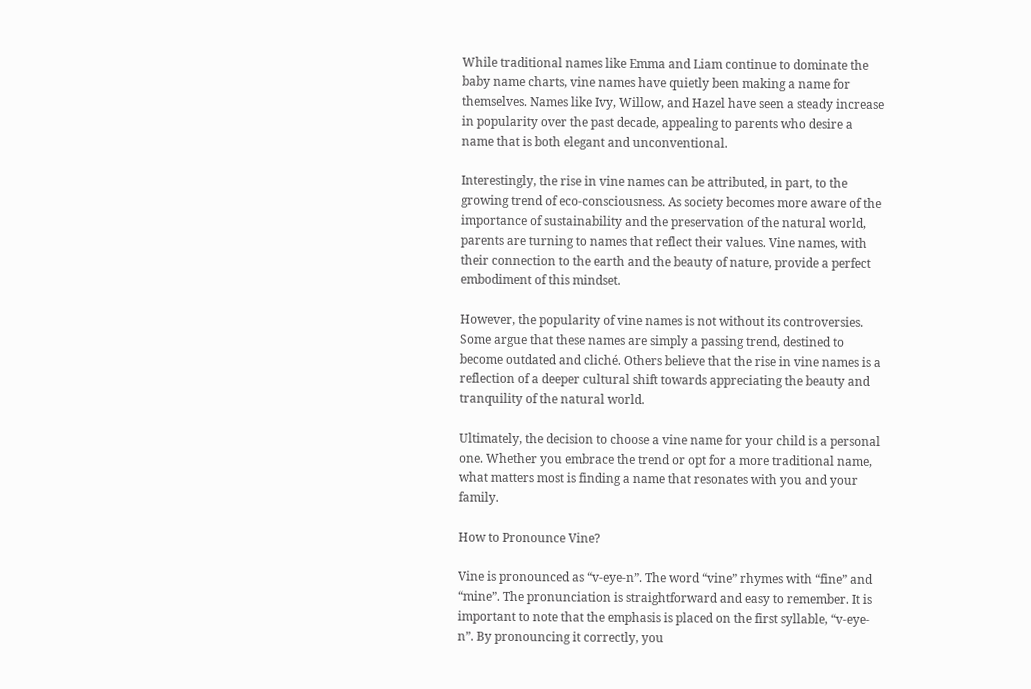While traditional names like Emma and Liam continue to dominate the baby name charts, vine names have quietly been making a name for themselves. Names like Ivy, Willow, and Hazel have seen a steady increase in popularity over the past decade, appealing to parents who desire a name that is both elegant and unconventional.

Interestingly, the rise in vine names can be attributed, in part, to the growing trend of eco-consciousness. As society becomes more aware of the importance of sustainability and the preservation of the natural world, parents are turning to names that reflect their values. Vine names, with their connection to the earth and the beauty of nature, provide a perfect embodiment of this mindset.

However, the popularity of vine names is not without its controversies. Some argue that these names are simply a passing trend, destined to become outdated and cliché. Others believe that the rise in vine names is a reflection of a deeper cultural shift towards appreciating the beauty and tranquility of the natural world.

Ultimately, the decision to choose a vine name for your child is a personal one. Whether you embrace the trend or opt for a more traditional name, what matters most is finding a name that resonates with you and your family.

How to Pronounce Vine?

Vine is pronounced as “v-eye-n”. The word “vine” rhymes with “fine” and “mine”. The pronunciation is straightforward and easy to remember. It is important to note that the emphasis is placed on the first syllable, “v-eye-n”. By pronouncing it correctly, you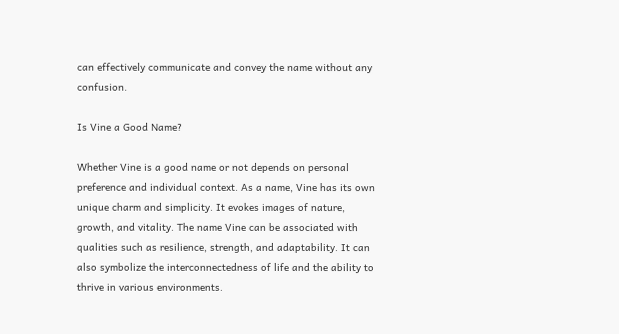can effectively communicate and convey the name without any confusion.

Is Vine a Good Name?

Whether Vine is a good name or not depends on personal preference and individual context. As a name, Vine has its own unique charm and simplicity. It evokes images of nature, growth, and vitality. The name Vine can be associated with qualities such as resilience, strength, and adaptability. It can also symbolize the interconnectedness of life and the ability to thrive in various environments.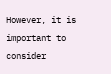However, it is important to consider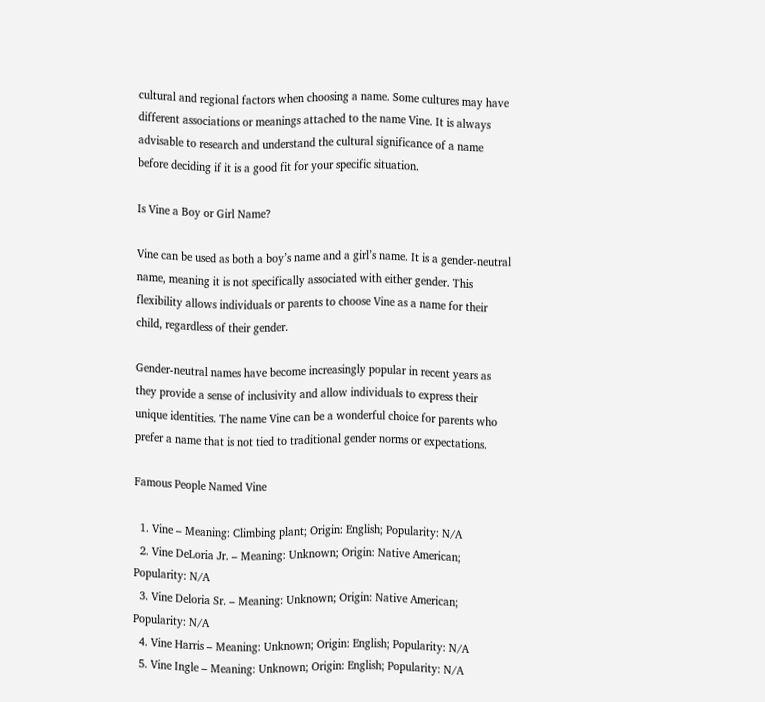cultural and regional factors when choosing a name. Some cultures may have different associations or meanings attached to the name Vine. It is always advisable to research and understand the cultural significance of a name before deciding if it is a good fit for your specific situation.

Is Vine a Boy or Girl Name?

Vine can be used as both a boy’s name and a girl’s name. It is a gender-neutral name, meaning it is not specifically associated with either gender. This flexibility allows individuals or parents to choose Vine as a name for their child, regardless of their gender.

Gender-neutral names have become increasingly popular in recent years as they provide a sense of inclusivity and allow individuals to express their unique identities. The name Vine can be a wonderful choice for parents who prefer a name that is not tied to traditional gender norms or expectations.

Famous People Named Vine

  1. Vine – Meaning: Climbing plant; Origin: English; Popularity: N/A
  2. Vine DeLoria Jr. – Meaning: Unknown; Origin: Native American; Popularity: N/A
  3. Vine Deloria Sr. – Meaning: Unknown; Origin: Native American; Popularity: N/A
  4. Vine Harris – Meaning: Unknown; Origin: English; Popularity: N/A
  5. Vine Ingle – Meaning: Unknown; Origin: English; Popularity: N/A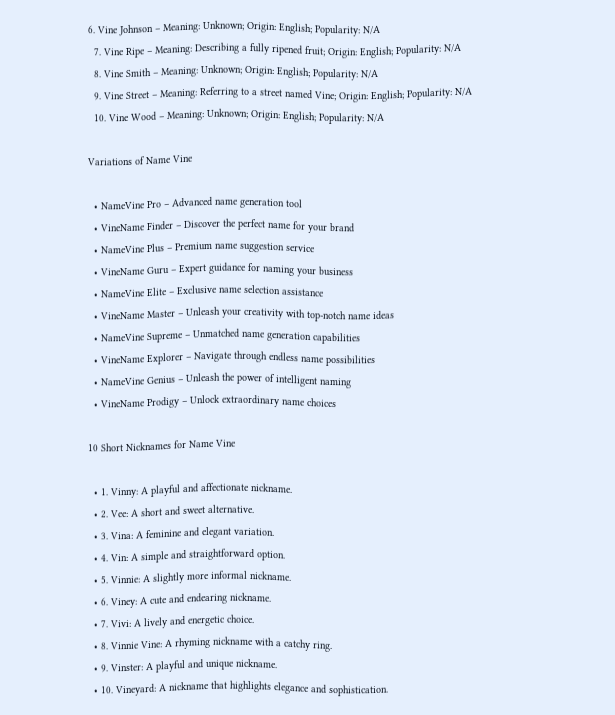6. Vine Johnson – Meaning: Unknown; Origin: English; Popularity: N/A
  7. Vine Ripe – Meaning: Describing a fully ripened fruit; Origin: English; Popularity: N/A
  8. Vine Smith – Meaning: Unknown; Origin: English; Popularity: N/A
  9. Vine Street – Meaning: Referring to a street named Vine; Origin: English; Popularity: N/A
  10. Vine Wood – Meaning: Unknown; Origin: English; Popularity: N/A

Variations of Name Vine

  • NameVine Pro – Advanced name generation tool
  • VineName Finder – Discover the perfect name for your brand
  • NameVine Plus – Premium name suggestion service
  • VineName Guru – Expert guidance for naming your business
  • NameVine Elite – Exclusive name selection assistance
  • VineName Master – Unleash your creativity with top-notch name ideas
  • NameVine Supreme – Unmatched name generation capabilities
  • VineName Explorer – Navigate through endless name possibilities
  • NameVine Genius – Unleash the power of intelligent naming
  • VineName Prodigy – Unlock extraordinary name choices

10 Short Nicknames for Name Vine

  • 1. Vinny: A playful and affectionate nickname.
  • 2. Vee: A short and sweet alternative.
  • 3. Vina: A feminine and elegant variation.
  • 4. Vin: A simple and straightforward option.
  • 5. Vinnie: A slightly more informal nickname.
  • 6. Viney: A cute and endearing nickname.
  • 7. Vivi: A lively and energetic choice.
  • 8. Vinnie Vine: A rhyming nickname with a catchy ring.
  • 9. Vinster: A playful and unique nickname.
  • 10. Vineyard: A nickname that highlights elegance and sophistication.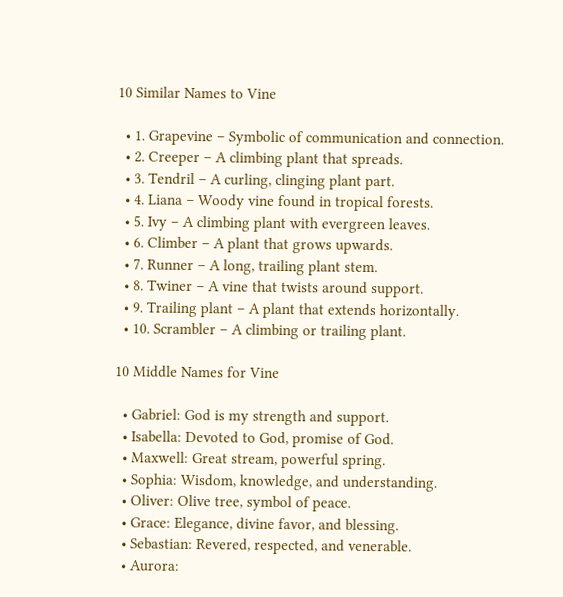10 Similar Names to Vine

  • 1. Grapevine – Symbolic of communication and connection.
  • 2. Creeper – A climbing plant that spreads.
  • 3. Tendril – A curling, clinging plant part.
  • 4. Liana – Woody vine found in tropical forests.
  • 5. Ivy – A climbing plant with evergreen leaves.
  • 6. Climber – A plant that grows upwards.
  • 7. Runner – A long, trailing plant stem.
  • 8. Twiner – A vine that twists around support.
  • 9. Trailing plant – A plant that extends horizontally.
  • 10. Scrambler – A climbing or trailing plant.

10 Middle Names for Vine

  • Gabriel: God is my strength and support.
  • Isabella: Devoted to God, promise of God.
  • Maxwell: Great stream, powerful spring.
  • Sophia: Wisdom, knowledge, and understanding.
  • Oliver: Olive tree, symbol of peace.
  • Grace: Elegance, divine favor, and blessing.
  • Sebastian: Revered, respected, and venerable.
  • Aurora: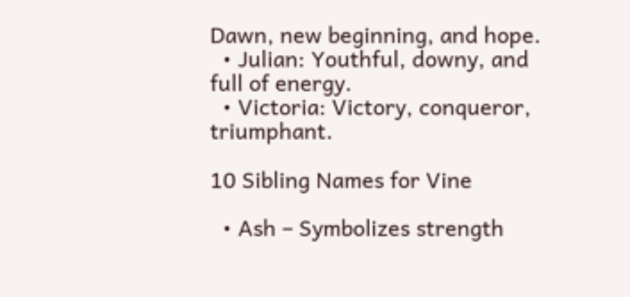Dawn, new beginning, and hope.
  • Julian: Youthful, downy, and full of energy.
  • Victoria: Victory, conqueror, triumphant.

10 Sibling Names for Vine

  • Ash – Symbolizes strength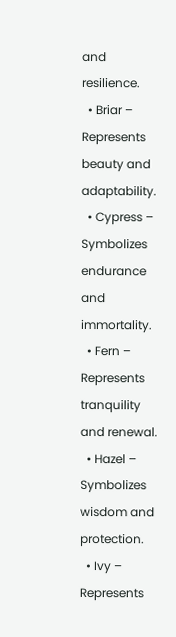and resilience.
  • Briar – Represents beauty and adaptability.
  • Cypress – Symbolizes endurance and immortality.
  • Fern – Represents tranquility and renewal.
  • Hazel – Symbolizes wisdom and protection.
  • Ivy – Represents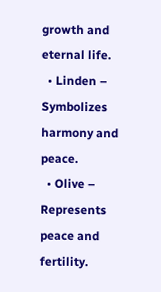growth and eternal life.
  • Linden – Symbolizes harmony and peace.
  • Olive – Represents peace and fertility.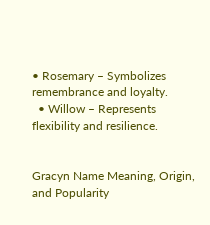• Rosemary – Symbolizes remembrance and loyalty.
  • Willow – Represents flexibility and resilience.


Gracyn Name Meaning, Origin, and Popularity